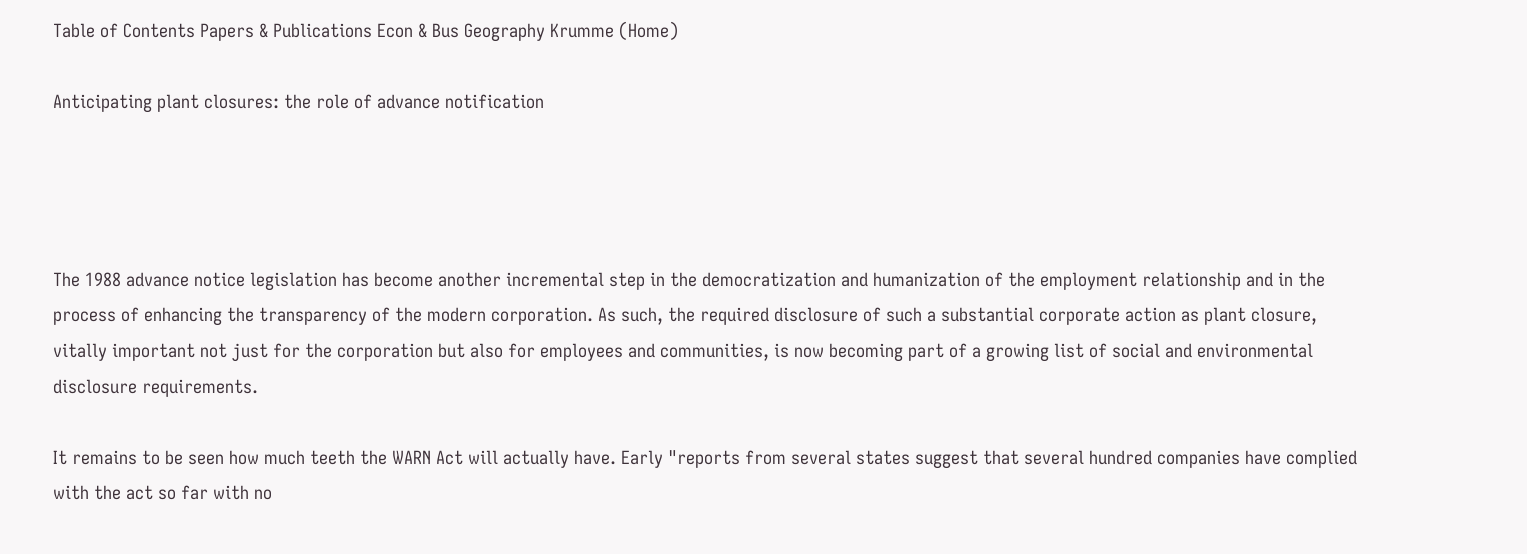Table of Contents Papers & Publications Econ & Bus Geography Krumme (Home)

Anticipating plant closures: the role of advance notification




The 1988 advance notice legislation has become another incremental step in the democratization and humanization of the employment relationship and in the process of enhancing the transparency of the modern corporation. As such, the required disclosure of such a substantial corporate action as plant closure, vitally important not just for the corporation but also for employees and communities, is now becoming part of a growing list of social and environmental disclosure requirements.

It remains to be seen how much teeth the WARN Act will actually have. Early "reports from several states suggest that several hundred companies have complied with the act so far with no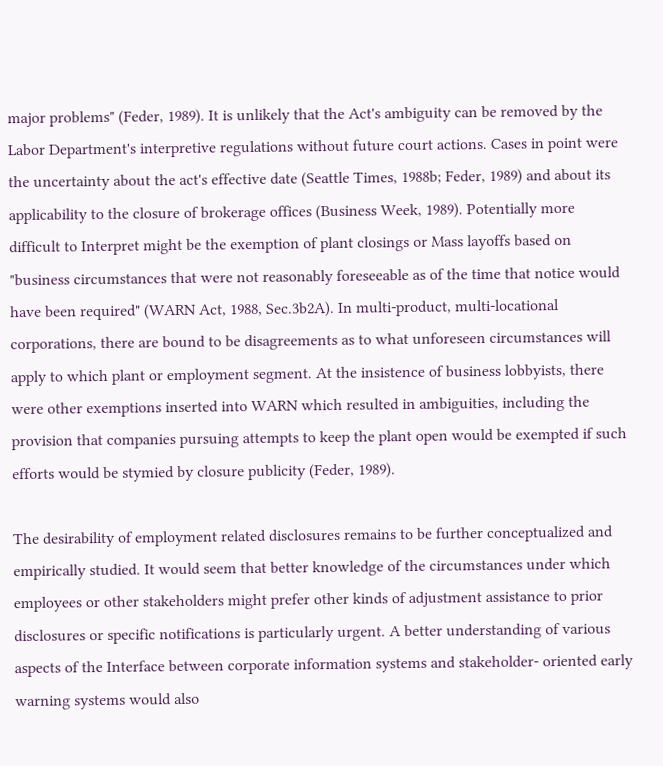major problems" (Feder, 1989). It is unlikely that the Act's ambiguity can be removed by the Labor Department's interpretive regulations without future court actions. Cases in point were the uncertainty about the act's effective date (Seattle Times, 1988b; Feder, 1989) and about its applicability to the closure of brokerage offices (Business Week, 1989). Potentially more difficult to Interpret might be the exemption of plant closings or Mass layoffs based on "business circumstances that were not reasonably foreseeable as of the time that notice would have been required" (WARN Act, 1988, Sec.3b2A). In multi-product, multi-locational corporations, there are bound to be disagreements as to what unforeseen circumstances will apply to which plant or employment segment. At the insistence of business lobbyists, there were other exemptions inserted into WARN which resulted in ambiguities, including the provision that companies pursuing attempts to keep the plant open would be exempted if such efforts would be stymied by closure publicity (Feder, 1989).

The desirability of employment related disclosures remains to be further conceptualized and empirically studied. It would seem that better knowledge of the circumstances under which employees or other stakeholders might prefer other kinds of adjustment assistance to prior disclosures or specific notifications is particularly urgent. A better understanding of various aspects of the Interface between corporate information systems and stakeholder- oriented early warning systems would also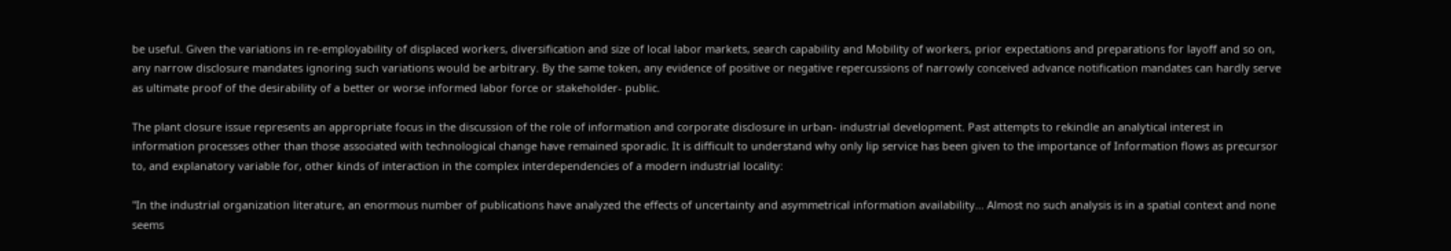be useful. Given the variations in re-employability of displaced workers, diversification and size of local labor markets, search capability and Mobility of workers, prior expectations and preparations for layoff and so on, any narrow disclosure mandates ignoring such variations would be arbitrary. By the same token, any evidence of positive or negative repercussions of narrowly conceived advance notification mandates can hardly serve as ultimate proof of the desirability of a better or worse informed labor force or stakeholder- public.

The plant closure issue represents an appropriate focus in the discussion of the role of information and corporate disclosure in urban- industrial development. Past attempts to rekindle an analytical interest in information processes other than those associated with technological change have remained sporadic. It is difficult to understand why only lip service has been given to the importance of Information flows as precursor to, and explanatory variable for, other kinds of interaction in the complex interdependencies of a modern industrial locality:

"In the industrial organization literature, an enormous number of publications have analyzed the effects of uncertainty and asymmetrical information availability... Almost no such analysis is in a spatial context and none seems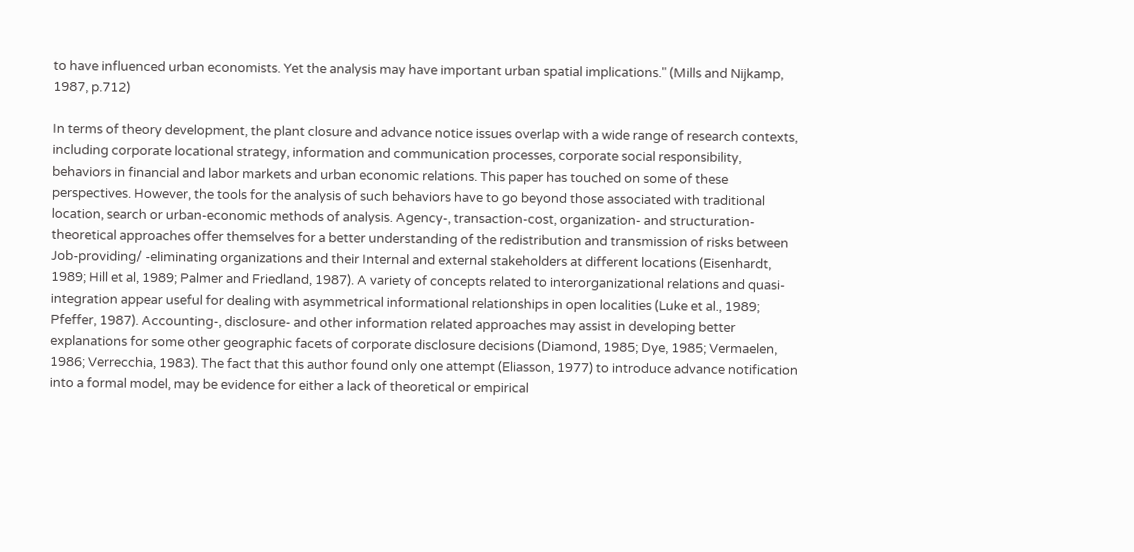to have influenced urban economists. Yet the analysis may have important urban spatial implications." (Mills and Nijkamp, 1987, p.712)

In terms of theory development, the plant closure and advance notice issues overlap with a wide range of research contexts, including corporate locational strategy, information and communication processes, corporate social responsibility, behaviors in financial and labor markets and urban economic relations. This paper has touched on some of these perspectives. However, the tools for the analysis of such behaviors have to go beyond those associated with traditional location, search or urban-economic methods of analysis. Agency-, transaction-cost, organization- and structuration- theoretical approaches offer themselves for a better understanding of the redistribution and transmission of risks between Job-providing/ -eliminating organizations and their Internal and external stakeholders at different locations (Eisenhardt, 1989; Hill et al, 1989; Palmer and Friedland, 1987). A variety of concepts related to interorganizational relations and quasi- integration appear useful for dealing with asymmetrical informational relationships in open localities (Luke et al., 1989; Pfeffer, 1987). Accounting-, disclosure- and other information related approaches may assist in developing better explanations for some other geographic facets of corporate disclosure decisions (Diamond, 1985; Dye, 1985; Vermaelen, 1986; Verrecchia, 1983). The fact that this author found only one attempt (Eliasson, 1977) to introduce advance notification into a formal model, may be evidence for either a lack of theoretical or empirical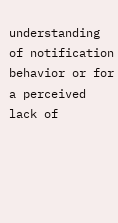understanding of notification behavior or for a perceived lack of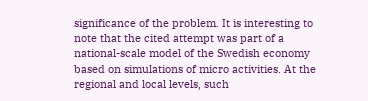significance of the problem. It is interesting to note that the cited attempt was part of a national-scale model of the Swedish economy based on simulations of micro activities. At the regional and local levels, such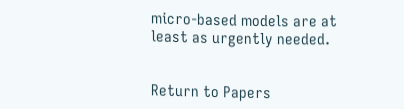micro-based models are at least as urgently needed.


Return to Papers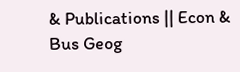& Publications || Econ & Bus Geog